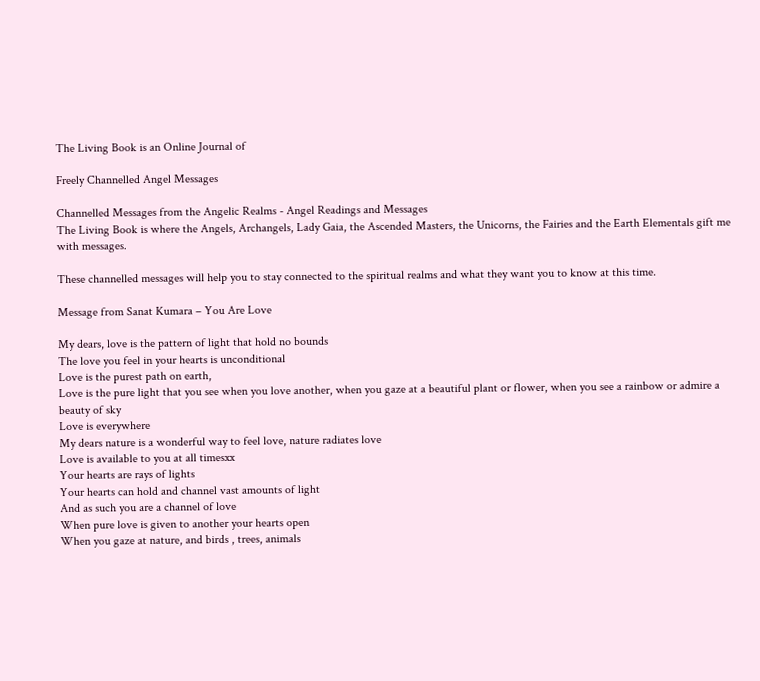The Living Book is an Online Journal of

Freely Channelled Angel Messages

Channelled Messages from the Angelic Realms - Angel Readings and Messages
The Living Book is where the Angels, Archangels, Lady Gaia, the Ascended Masters, the Unicorns, the Fairies and the Earth Elementals gift me with messages.

These channelled messages will help you to stay connected to the spiritual realms and what they want you to know at this time.

Message from Sanat Kumara – You Are Love

My dears, love is the pattern of light that hold no bounds
The love you feel in your hearts is unconditional
Love is the purest path on earth,
Love is the pure light that you see when you love another, when you gaze at a beautiful plant or flower, when you see a rainbow or admire a beauty of sky
Love is everywhere
My dears nature is a wonderful way to feel love, nature radiates love
Love is available to you at all timesxx
Your hearts are rays of lights
Your hearts can hold and channel vast amounts of light
And as such you are a channel of love
When pure love is given to another your hearts open
When you gaze at nature, and birds , trees, animals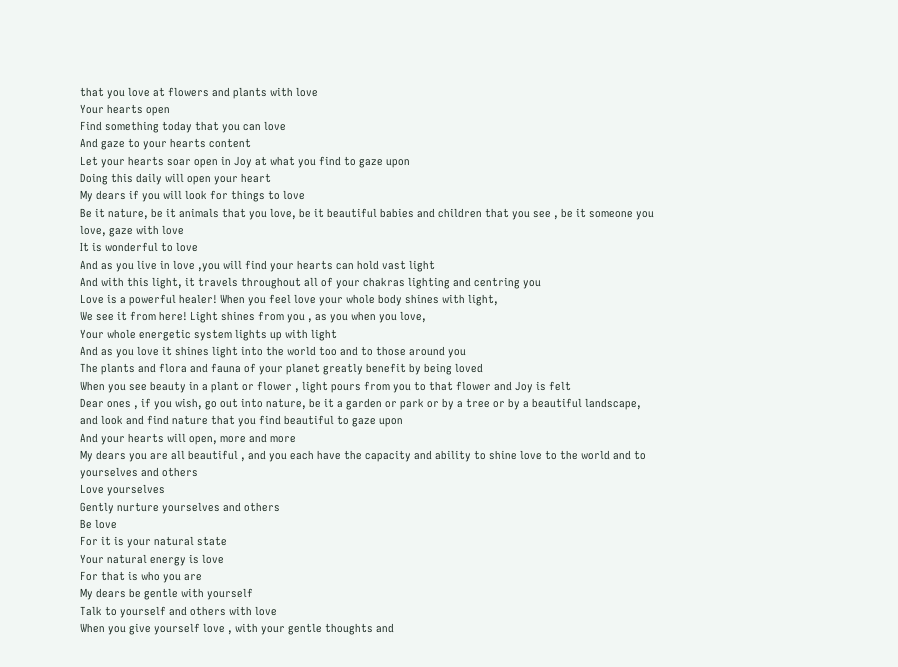that you love at flowers and plants with love
Your hearts open
Find something today that you can love
And gaze to your hearts content
Let your hearts soar open in Joy at what you find to gaze upon
Doing this daily will open your heart
My dears if you will look for things to love
Be it nature, be it animals that you love, be it beautiful babies and children that you see , be it someone you love, gaze with love
It is wonderful to love
And as you live in love ,you will find your hearts can hold vast light
And with this light, it travels throughout all of your chakras lighting and centring you
Love is a powerful healer! When you feel love your whole body shines with light,
We see it from here! Light shines from you , as you when you love,
Your whole energetic system lights up with light
And as you love it shines light into the world too and to those around you
The plants and flora and fauna of your planet greatly benefit by being loved
When you see beauty in a plant or flower , light pours from you to that flower and Joy is felt
Dear ones , if you wish, go out into nature, be it a garden or park or by a tree or by a beautiful landscape,
and look and find nature that you find beautiful to gaze upon
And your hearts will open, more and more
My dears you are all beautiful , and you each have the capacity and ability to shine love to the world and to yourselves and others
Love yourselves
Gently nurture yourselves and others
Be love
For it is your natural state
Your natural energy is love
For that is who you are
My dears be gentle with yourself
Talk to yourself and others with love
When you give yourself love , with your gentle thoughts and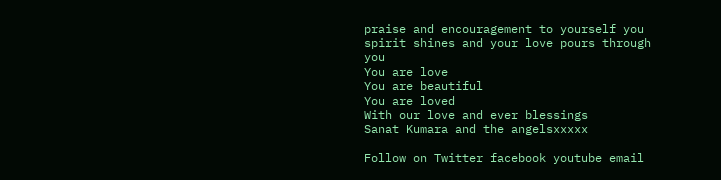praise and encouragement to yourself you spirit shines and your love pours through you
You are love
You are beautiful
You are loved
With our love and ever blessings
Sanat Kumara and the angelsxxxxx

Follow on Twitter facebook youtube email